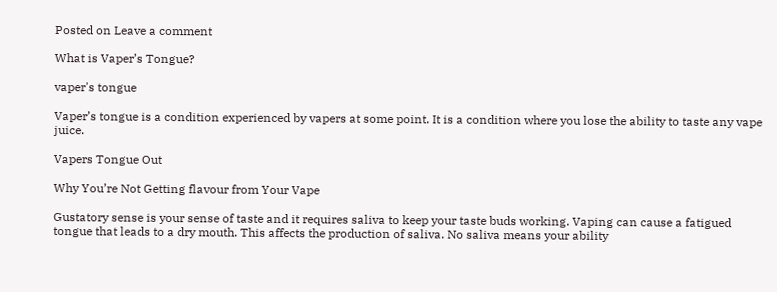Posted on Leave a comment

What is Vaper’s Tongue?

vaper's tongue

Vaper’s tongue is a condition experienced by vapers at some point. It is a condition where you lose the ability to taste any vape juice.

Vapers Tongue Out

Why You’re Not Getting flavour from Your Vape

Gustatory sense is your sense of taste and it requires saliva to keep your taste buds working. Vaping can cause a fatigued tongue that leads to a dry mouth. This affects the production of saliva. No saliva means your ability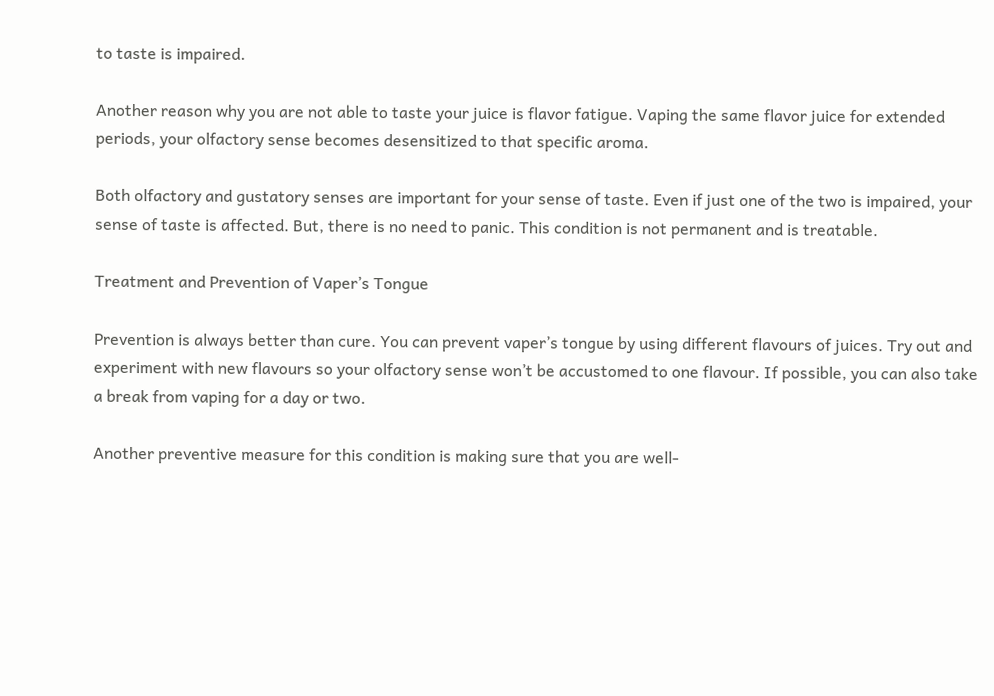to taste is impaired.

Another reason why you are not able to taste your juice is flavor fatigue. Vaping the same flavor juice for extended periods, your olfactory sense becomes desensitized to that specific aroma.

Both olfactory and gustatory senses are important for your sense of taste. Even if just one of the two is impaired, your sense of taste is affected. But, there is no need to panic. This condition is not permanent and is treatable.

Treatment and Prevention of Vaper’s Tongue

Prevention is always better than cure. You can prevent vaper’s tongue by using different flavours of juices. Try out and experiment with new flavours so your olfactory sense won’t be accustomed to one flavour. If possible, you can also take a break from vaping for a day or two.

Another preventive measure for this condition is making sure that you are well-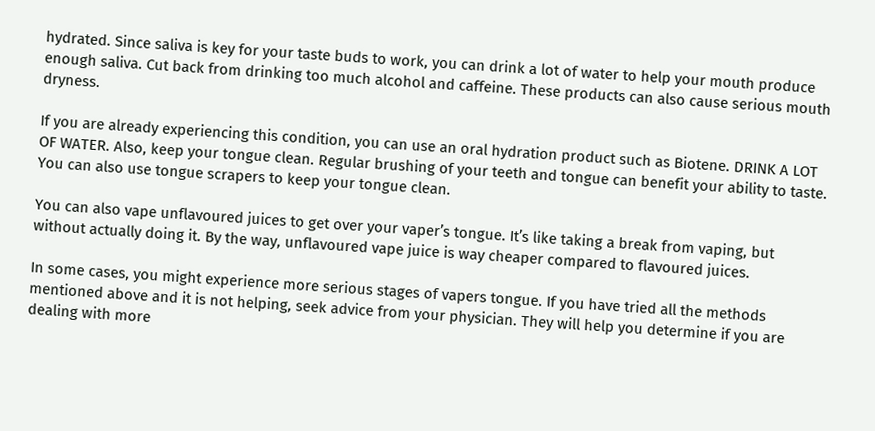hydrated. Since saliva is key for your taste buds to work, you can drink a lot of water to help your mouth produce enough saliva. Cut back from drinking too much alcohol and caffeine. These products can also cause serious mouth dryness.

If you are already experiencing this condition, you can use an oral hydration product such as Biotene. DRINK A LOT OF WATER. Also, keep your tongue clean. Regular brushing of your teeth and tongue can benefit your ability to taste. You can also use tongue scrapers to keep your tongue clean.

You can also vape unflavoured juices to get over your vaper’s tongue. It’s like taking a break from vaping, but without actually doing it. By the way, unflavoured vape juice is way cheaper compared to flavoured juices.

In some cases, you might experience more serious stages of vapers tongue. If you have tried all the methods mentioned above and it is not helping, seek advice from your physician. They will help you determine if you are dealing with more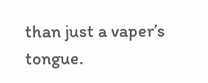than just a vaper’s tongue.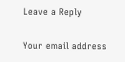Leave a Reply

Your email address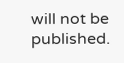will not be published.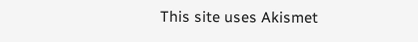This site uses Akismet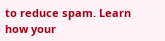to reduce spam. Learn how your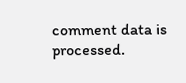comment data is processed.